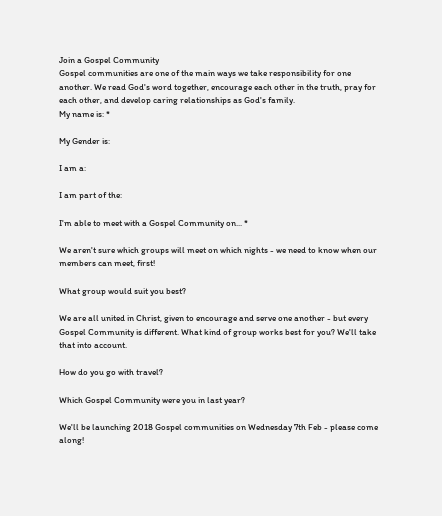Join a Gospel Community
Gospel communities are one of the main ways we take responsibility for one another. We read God's word together, encourage each other in the truth, pray for each other, and develop caring relationships as God's family.
My name is: *

My Gender is:

I am a:

I am part of the:

I'm able to meet with a Gospel Community on... *

We aren't sure which groups will meet on which nights - we need to know when our members can meet, first!

What group would suit you best?

We are all united in Christ, given to encourage and serve one another - but every Gospel Community is different. What kind of group works best for you? We'll take that into account.

How do you go with travel?

Which Gospel Community were you in last year?

We'll be launching 2018 Gospel communities on Wednesday 7th Feb - please come along!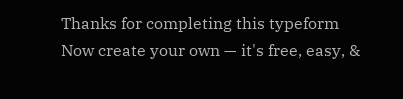Thanks for completing this typeform
Now create your own — it's free, easy, &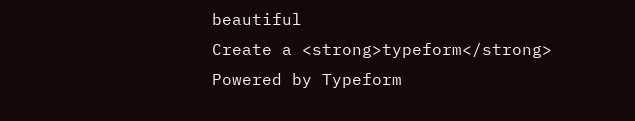beautiful
Create a <strong>typeform</strong>
Powered by Typeform